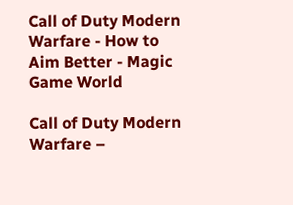Call of Duty Modern Warfare - How to Aim Better - Magic Game World

Call of Duty Modern Warfare –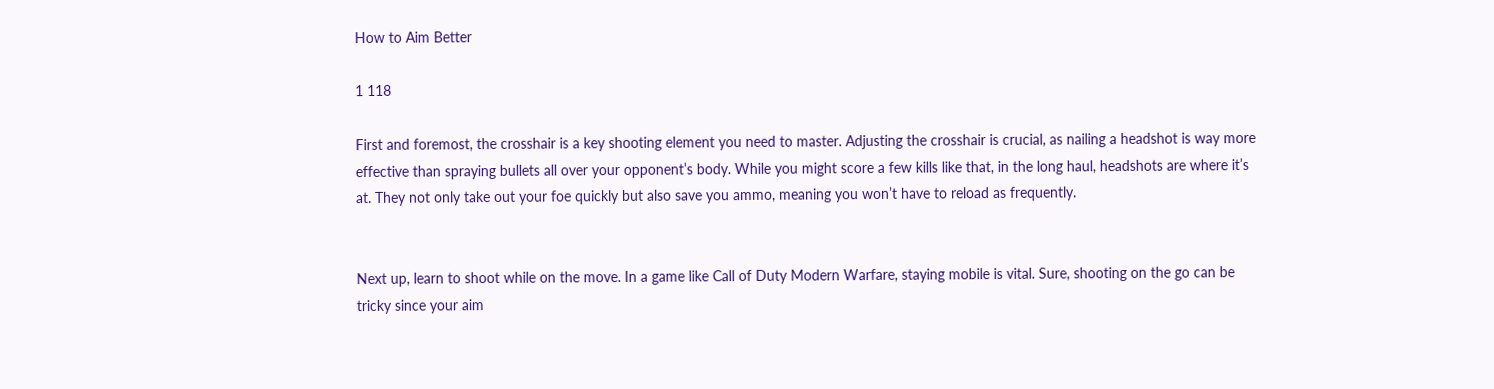How to Aim Better

1 118

First and foremost, the crosshair is a key shooting element you need to master. Adjusting the crosshair is crucial, as nailing a headshot is way more effective than spraying bullets all over your opponent’s body. While you might score a few kills like that, in the long haul, headshots are where it’s at. They not only take out your foe quickly but also save you ammo, meaning you won’t have to reload as frequently.


Next up, learn to shoot while on the move. In a game like Call of Duty Modern Warfare, staying mobile is vital. Sure, shooting on the go can be tricky since your aim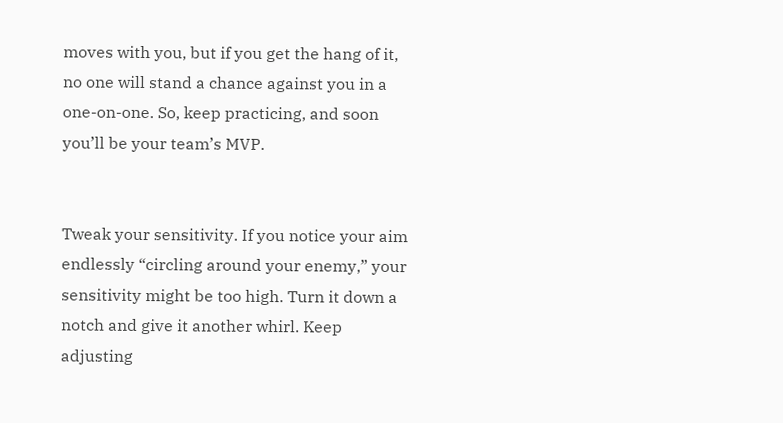moves with you, but if you get the hang of it, no one will stand a chance against you in a one-on-one. So, keep practicing, and soon you’ll be your team’s MVP.


Tweak your sensitivity. If you notice your aim endlessly “circling around your enemy,” your sensitivity might be too high. Turn it down a notch and give it another whirl. Keep adjusting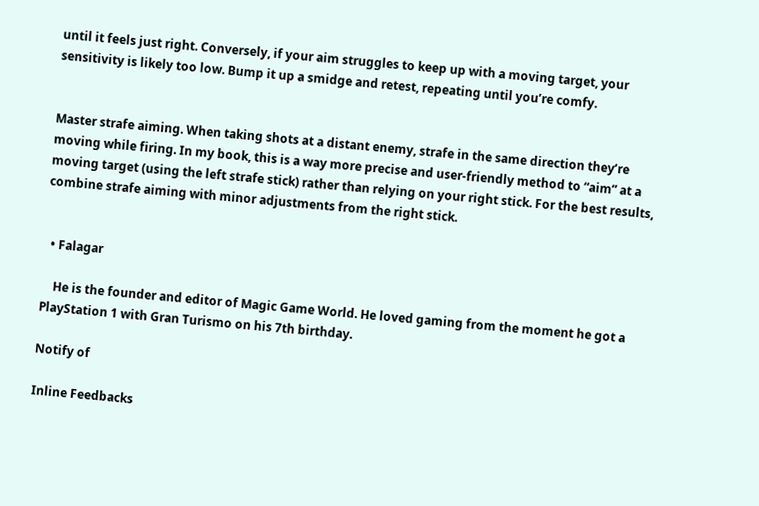until it feels just right. Conversely, if your aim struggles to keep up with a moving target, your sensitivity is likely too low. Bump it up a smidge and retest, repeating until you’re comfy.


Master strafe aiming. When taking shots at a distant enemy, strafe in the same direction they’re moving while firing. In my book, this is a way more precise and user-friendly method to “aim” at a moving target (using the left strafe stick) rather than relying on your right stick. For the best results, combine strafe aiming with minor adjustments from the right stick.


  • Falagar

    He is the founder and editor of Magic Game World. He loved gaming from the moment he got a PlayStation 1 with Gran Turismo on his 7th birthday.

Notify of

Inline Feedbacks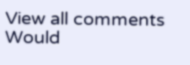View all comments
Would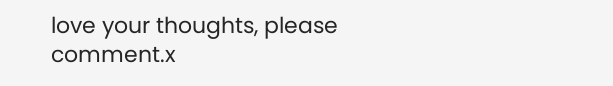love your thoughts, please comment.x